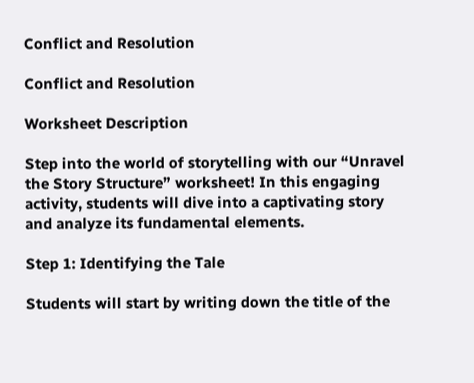Conflict and Resolution

Conflict and Resolution

Worksheet Description

Step into the world of storytelling with our “Unravel the Story Structure” worksheet! In this engaging activity, students will dive into a captivating story and analyze its fundamental elements.

Step 1: Identifying the Tale

Students will start by writing down the title of the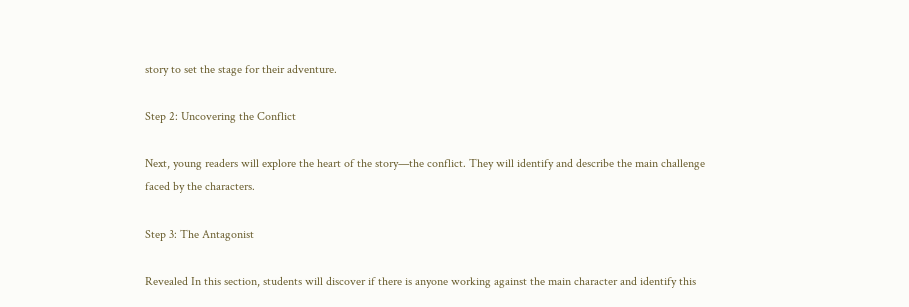story to set the stage for their adventure.

Step 2: Uncovering the Conflict

Next, young readers will explore the heart of the story—the conflict. They will identify and describe the main challenge faced by the characters.

Step 3: The Antagonist

Revealed In this section, students will discover if there is anyone working against the main character and identify this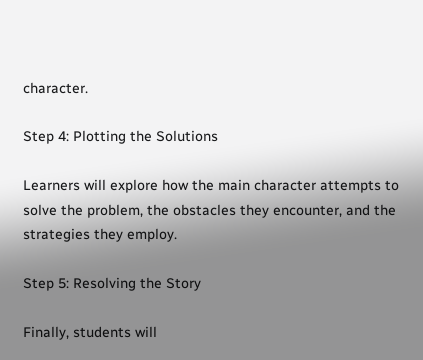character.

Step 4: Plotting the Solutions

Learners will explore how the main character attempts to solve the problem, the obstacles they encounter, and the strategies they employ.

Step 5: Resolving the Story

Finally, students will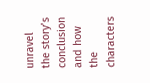unravel the story’s conclusion and how the characters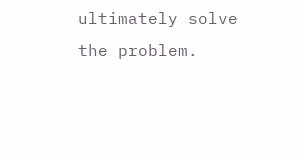ultimately solve the problem.